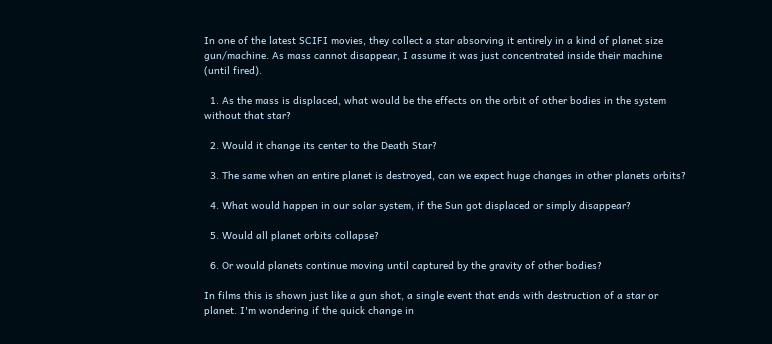In one of the latest SCIFI movies, they collect a star absorving it entirely in a kind of planet size gun/machine. As mass cannot disappear, I assume it was just concentrated inside their machine (until fired).

  1. As the mass is displaced, what would be the effects on the orbit of other bodies in the system without that star?

  2. Would it change its center to the Death Star?

  3. The same when an entire planet is destroyed, can we expect huge changes in other planets orbits?

  4. What would happen in our solar system, if the Sun got displaced or simply disappear?

  5. Would all planet orbits collapse?

  6. Or would planets continue moving until captured by the gravity of other bodies?

In films this is shown just like a gun shot, a single event that ends with destruction of a star or planet. I'm wondering if the quick change in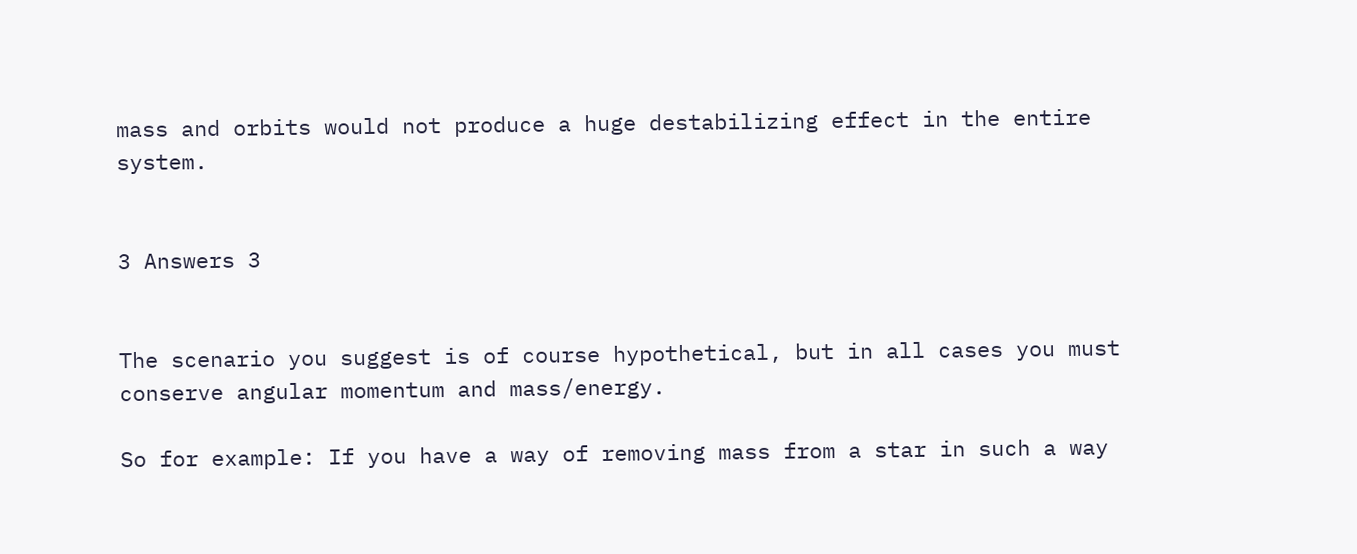mass and orbits would not produce a huge destabilizing effect in the entire system.


3 Answers 3


The scenario you suggest is of course hypothetical, but in all cases you must conserve angular momentum and mass/energy.

So for example: If you have a way of removing mass from a star in such a way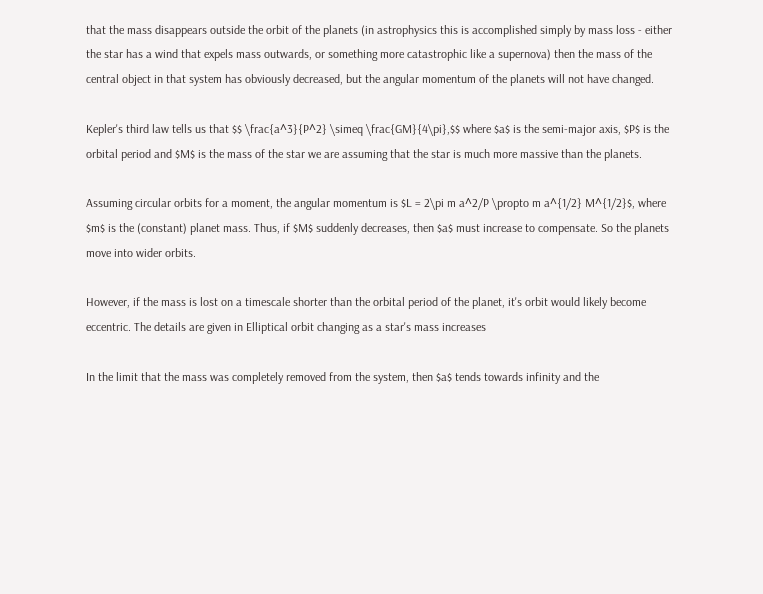that the mass disappears outside the orbit of the planets (in astrophysics this is accomplished simply by mass loss - either the star has a wind that expels mass outwards, or something more catastrophic like a supernova) then the mass of the central object in that system has obviously decreased, but the angular momentum of the planets will not have changed.

Kepler's third law tells us that $$ \frac{a^3}{P^2} \simeq \frac{GM}{4\pi},$$ where $a$ is the semi-major axis, $P$ is the orbital period and $M$ is the mass of the star we are assuming that the star is much more massive than the planets.

Assuming circular orbits for a moment, the angular momentum is $L = 2\pi m a^2/P \propto m a^{1/2} M^{1/2}$, where $m$ is the (constant) planet mass. Thus, if $M$ suddenly decreases, then $a$ must increase to compensate. So the planets move into wider orbits.

However, if the mass is lost on a timescale shorter than the orbital period of the planet, it's orbit would likely become eccentric. The details are given in Elliptical orbit changing as a star's mass increases

In the limit that the mass was completely removed from the system, then $a$ tends towards infinity and the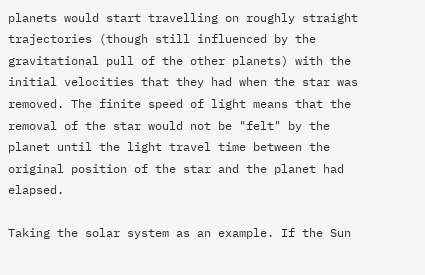planets would start travelling on roughly straight trajectories (though still influenced by the gravitational pull of the other planets) with the initial velocities that they had when the star was removed. The finite speed of light means that the removal of the star would not be "felt" by the planet until the light travel time between the original position of the star and the planet had elapsed.

Taking the solar system as an example. If the Sun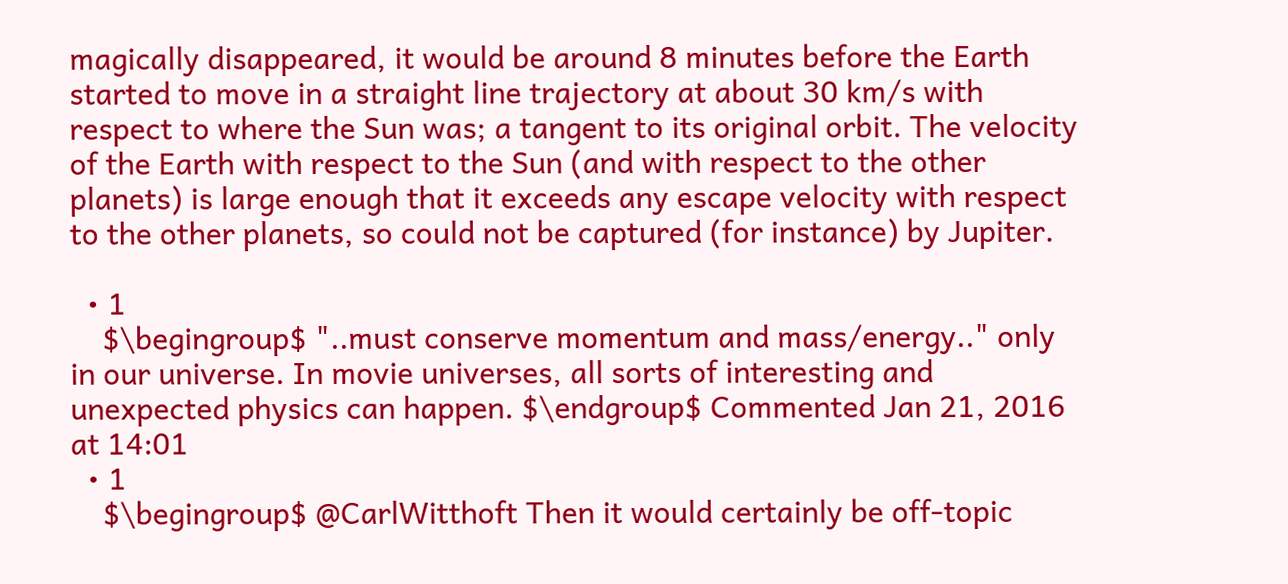magically disappeared, it would be around 8 minutes before the Earth started to move in a straight line trajectory at about 30 km/s with respect to where the Sun was; a tangent to its original orbit. The velocity of the Earth with respect to the Sun (and with respect to the other planets) is large enough that it exceeds any escape velocity with respect to the other planets, so could not be captured (for instance) by Jupiter.

  • 1
    $\begingroup$ "..must conserve momentum and mass/energy.." only in our universe. In movie universes, all sorts of interesting and unexpected physics can happen. $\endgroup$ Commented Jan 21, 2016 at 14:01
  • 1
    $\begingroup$ @CarlWitthoft Then it would certainly be off-topic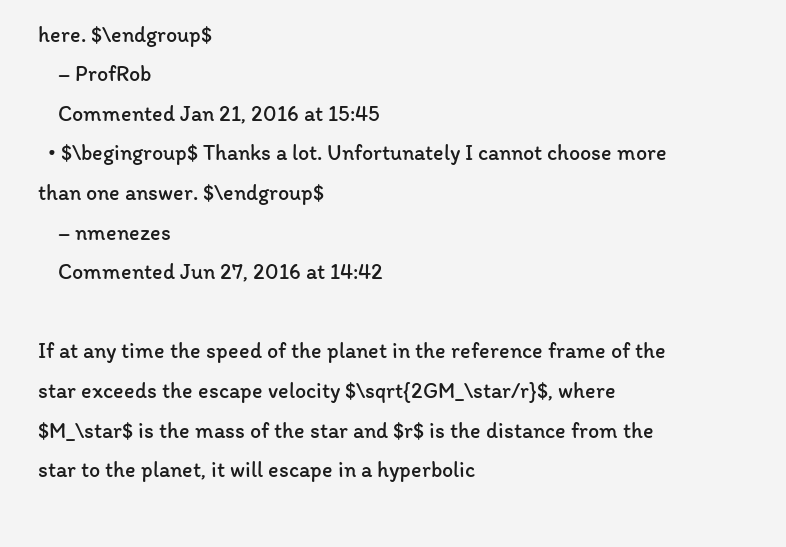here. $\endgroup$
    – ProfRob
    Commented Jan 21, 2016 at 15:45
  • $\begingroup$ Thanks a lot. Unfortunately I cannot choose more than one answer. $\endgroup$
    – nmenezes
    Commented Jun 27, 2016 at 14:42

If at any time the speed of the planet in the reference frame of the star exceeds the escape velocity $\sqrt{2GM_\star/r}$, where $M_\star$ is the mass of the star and $r$ is the distance from the star to the planet, it will escape in a hyperbolic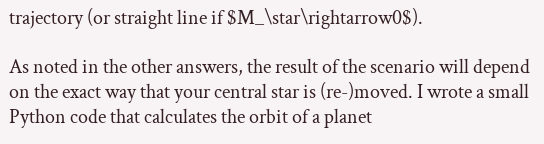trajectory (or straight line if $M_\star\rightarrow0$).

As noted in the other answers, the result of the scenario will depend on the exact way that your central star is (re-)moved. I wrote a small Python code that calculates the orbit of a planet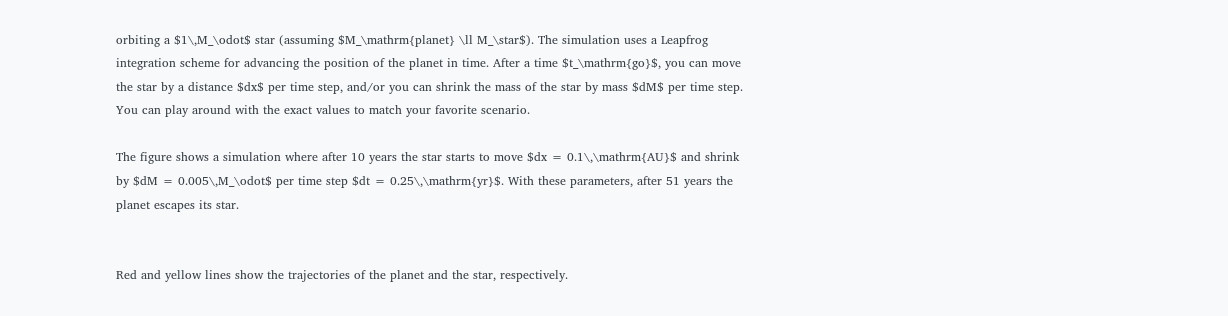orbiting a $1\,M_\odot$ star (assuming $M_\mathrm{planet} \ll M_\star$). The simulation uses a Leapfrog integration scheme for advancing the position of the planet in time. After a time $t_\mathrm{go}$, you can move the star by a distance $dx$ per time step, and/or you can shrink the mass of the star by mass $dM$ per time step. You can play around with the exact values to match your favorite scenario.

The figure shows a simulation where after 10 years the star starts to move $dx = 0.1\,\mathrm{AU}$ and shrink by $dM = 0.005\,M_\odot$ per time step $dt = 0.25\,\mathrm{yr}$. With these parameters, after 51 years the planet escapes its star.


Red and yellow lines show the trajectories of the planet and the star, respectively.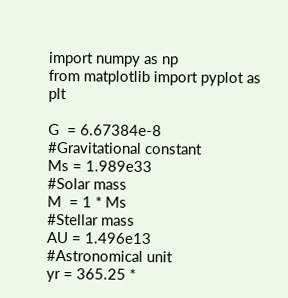import numpy as np
from matplotlib import pyplot as plt

G  = 6.67384e-8                                 #Gravitational constant
Ms = 1.989e33                                   #Solar mass
M  = 1 * Ms                                     #Stellar mass
AU = 1.496e13                                   #Astronomical unit
yr = 365.25 *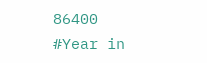86400                             #Year in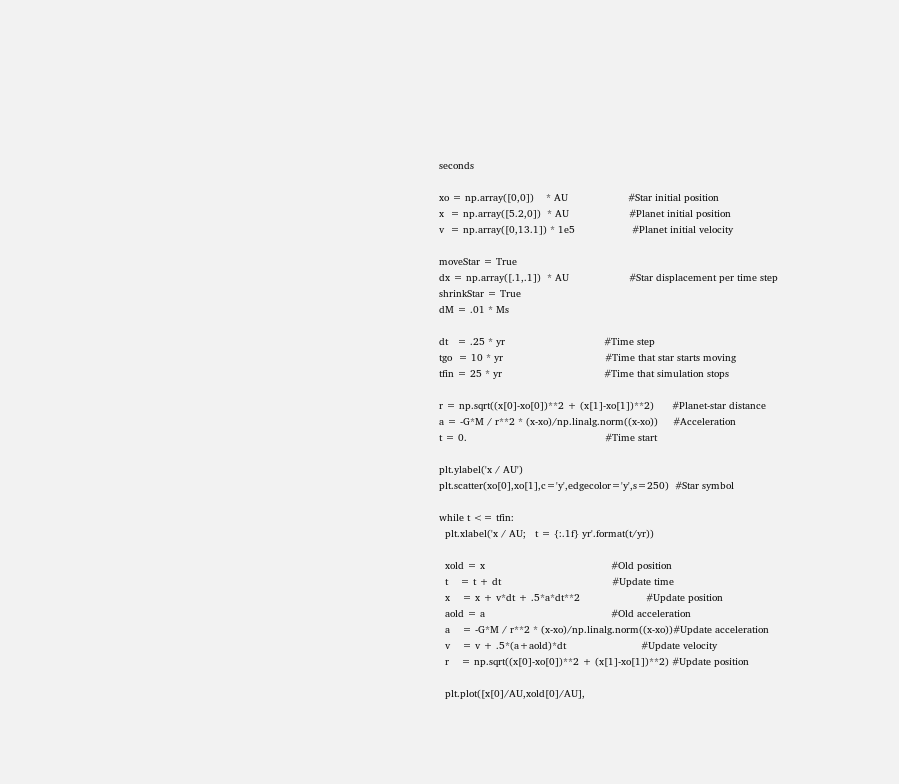seconds

xo = np.array([0,0])    * AU                    #Star initial position
x  = np.array([5.2,0])  * AU                    #Planet initial position
v  = np.array([0,13.1]) * 1e5                   #Planet initial velocity

moveStar = True
dx = np.array([.1,.1])  * AU                    #Star displacement per time step
shrinkStar = True
dM = .01 * Ms

dt   = .25 * yr                                 #Time step
tgo  = 10 * yr                                  #Time that star starts moving
tfin = 25 * yr                                  #Time that simulation stops

r = np.sqrt((x[0]-xo[0])**2 + (x[1]-xo[1])**2)      #Planet-star distance
a = -G*M / r**2 * (x-xo)/np.linalg.norm((x-xo))     #Acceleration
t = 0.                                              #Time start

plt.ylabel('x / AU')
plt.scatter(xo[0],xo[1],c='y',edgecolor='y',s=250)  #Star symbol

while t <= tfin:
  plt.xlabel('x / AU;   t = {:.1f} yr'.format(t/yr))

  xold = x                                          #Old position
  t    = t + dt                                     #Update time
  x    = x + v*dt + .5*a*dt**2                      #Update position
  aold = a                                          #Old acceleration
  a    = -G*M / r**2 * (x-xo)/np.linalg.norm((x-xo))#Update acceleration
  v    = v + .5*(a+aold)*dt                         #Update velocity
  r    = np.sqrt((x[0]-xo[0])**2 + (x[1]-xo[1])**2) #Update position

  plt.plot([x[0]/AU,xold[0]/AU],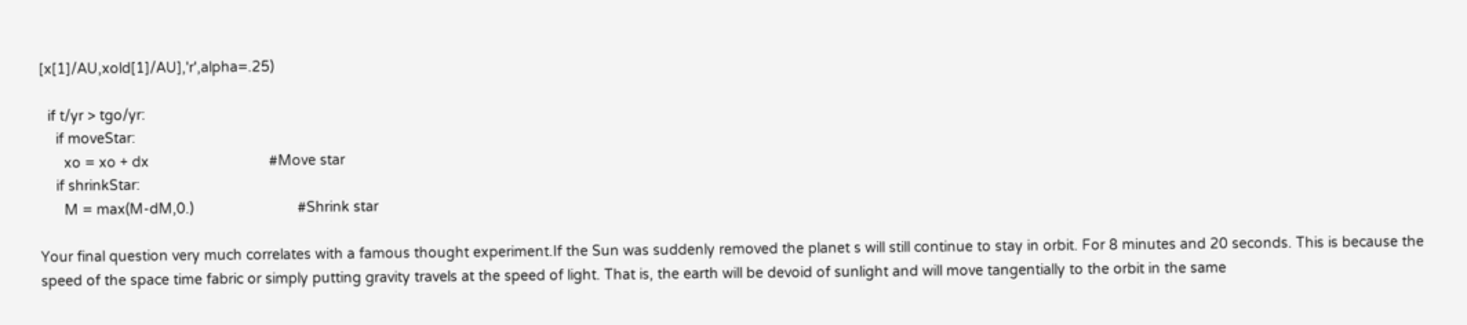[x[1]/AU,xold[1]/AU],'r',alpha=.25)

  if t/yr > tgo/yr:
    if moveStar:
      xo = xo + dx                              #Move star
    if shrinkStar:
      M = max(M-dM,0.)                          #Shrink star

Your final question very much correlates with a famous thought experiment.If the Sun was suddenly removed the planet s will still continue to stay in orbit. For 8 minutes and 20 seconds. This is because the speed of the space time fabric or simply putting gravity travels at the speed of light. That is, the earth will be devoid of sunlight and will move tangentially to the orbit in the same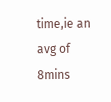time,ie an avg of 8mins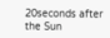20seconds after the Sun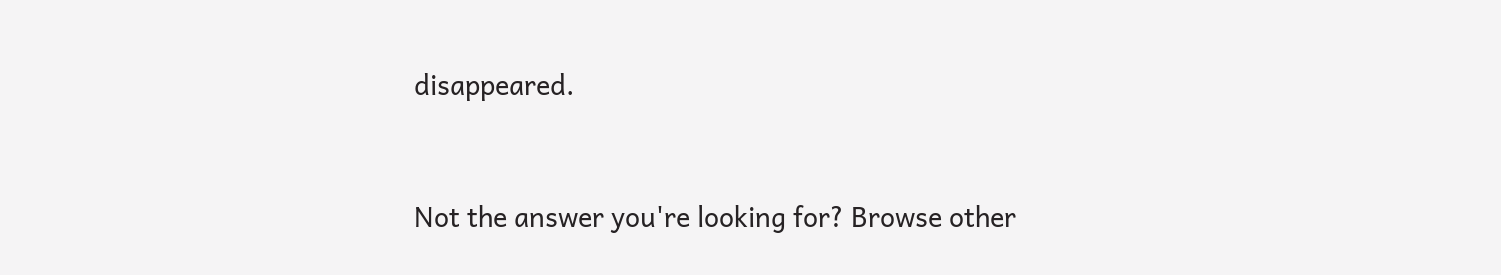disappeared.


Not the answer you're looking for? Browse other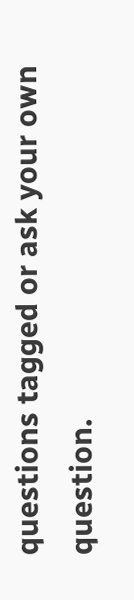questions tagged or ask your own question.